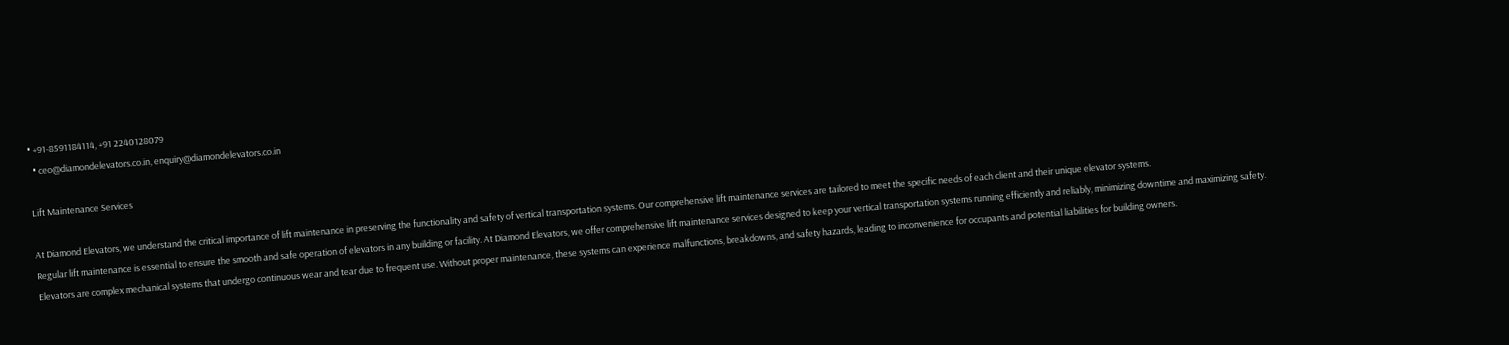• +91-8591184114, +91 2240128079
  • ceo@diamondelevators.co.in, enquiry@diamondelevators.co.in

Lift Maintenance Services

At Diamond Elevators, we understand the critical importance of lift maintenance in preserving the functionality and safety of vertical transportation systems. Our comprehensive lift maintenance services are tailored to meet the specific needs of each client and their unique elevator systems.
Regular lift maintenance is essential to ensure the smooth and safe operation of elevators in any building or facility. At Diamond Elevators, we offer comprehensive lift maintenance services designed to keep your vertical transportation systems running efficiently and reliably, minimizing downtime and maximizing safety.
Elevators are complex mechanical systems that undergo continuous wear and tear due to frequent use. Without proper maintenance, these systems can experience malfunctions, breakdowns, and safety hazards, leading to inconvenience for occupants and potential liabilities for building owners.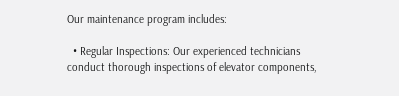Our maintenance program includes:

  • Regular Inspections: Our experienced technicians conduct thorough inspections of elevator components,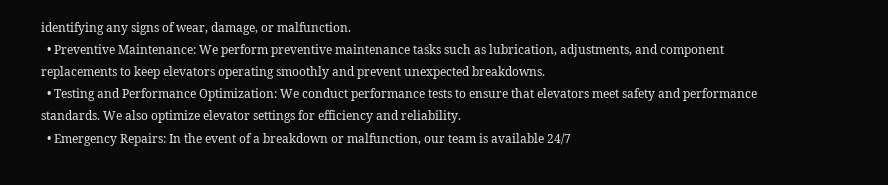identifying any signs of wear, damage, or malfunction.
  • Preventive Maintenance: We perform preventive maintenance tasks such as lubrication, adjustments, and component replacements to keep elevators operating smoothly and prevent unexpected breakdowns.
  • Testing and Performance Optimization: We conduct performance tests to ensure that elevators meet safety and performance standards. We also optimize elevator settings for efficiency and reliability.
  • Emergency Repairs: In the event of a breakdown or malfunction, our team is available 24/7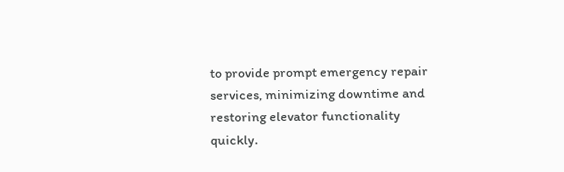to provide prompt emergency repair services, minimizing downtime and restoring elevator functionality quickly.